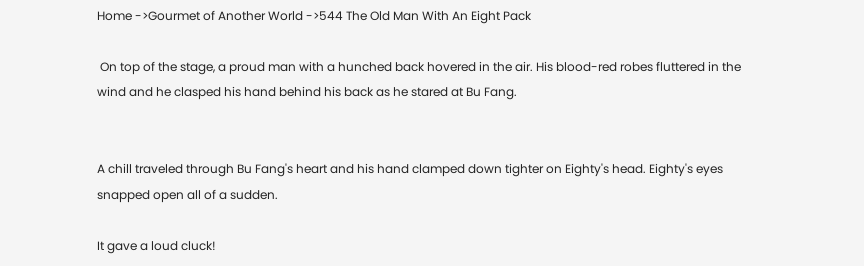Home ->Gourmet of Another World ->544 The Old Man With An Eight Pack

 On top of the stage, a proud man with a hunched back hovered in the air. His blood-red robes fluttered in the wind and he clasped his hand behind his back as he stared at Bu Fang.


A chill traveled through Bu Fang's heart and his hand clamped down tighter on Eighty's head. Eighty's eyes snapped open all of a sudden.

It gave a loud cluck!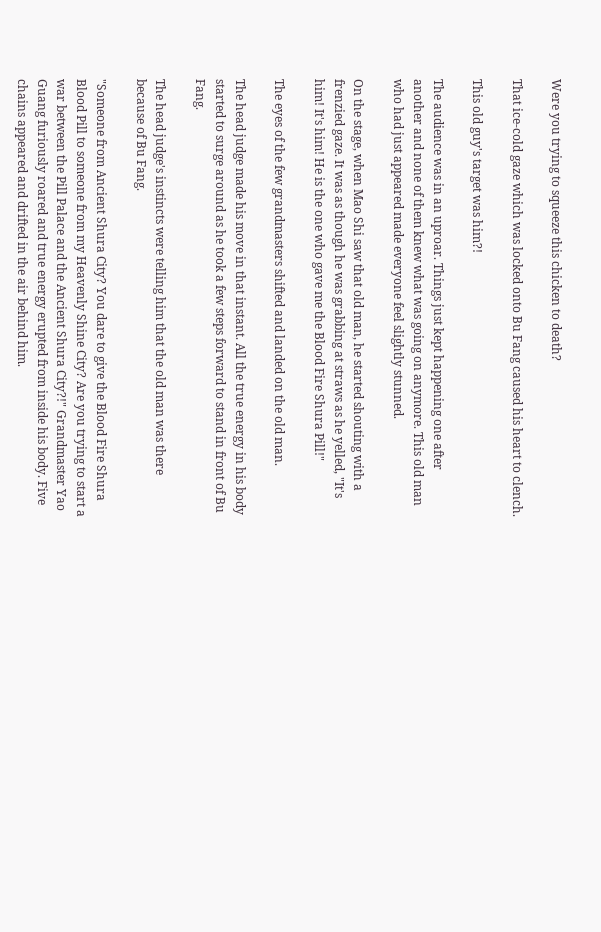Were you trying to squeeze this chicken to death?

That ice-cold gaze which was locked onto Bu Fang caused his heart to clench.

This old guy's target was him?!

The audience was in an uproar. Things just kept happening one after another and none of them knew what was going on anymore. This old man who had just appeared made everyone feel slightly stunned.

On the stage, when Mao Shi saw that old man, he started shouting with a frenzied gaze. It was as though he was grabbing at straws as he yelled, "It's him! It's him! He is the one who gave me the Blood Fire Shura Pill!"

The eyes of the few grandmasters shifted and landed on the old man.

The head judge made his move in that instant. All the true energy in his body started to surge around as he took a few steps forward to stand in front of Bu Fang.

The head judge's instincts were telling him that the old man was there because of Bu Fang.

"Someone from Ancient Shura City? You dare to give the Blood Fire Shura Blood Pill to someone from my Heavenly Shine City? Are you trying to start a war between the Pill Palace and the Ancient Shura City?!" Grandmaster Yao Guang furiously roared and true energy erupted from inside his body. Five chains appeared and drifted in the air behind him.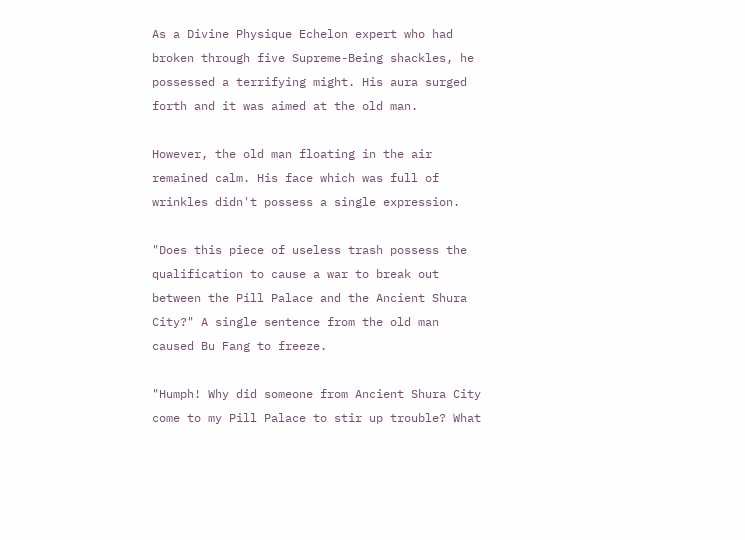As a Divine Physique Echelon expert who had broken through five Supreme-Being shackles, he possessed a terrifying might. His aura surged forth and it was aimed at the old man.

However, the old man floating in the air remained calm. His face which was full of wrinkles didn't possess a single expression.

"Does this piece of useless trash possess the qualification to cause a war to break out between the Pill Palace and the Ancient Shura City?" A single sentence from the old man caused Bu Fang to freeze.

"Humph! Why did someone from Ancient Shura City come to my Pill Palace to stir up trouble? What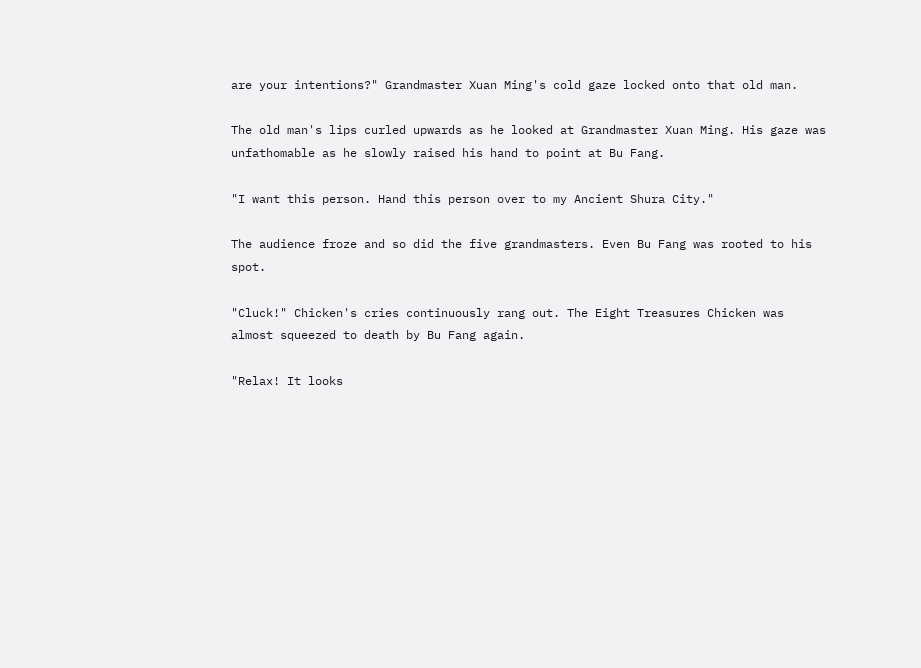are your intentions?" Grandmaster Xuan Ming's cold gaze locked onto that old man.

The old man's lips curled upwards as he looked at Grandmaster Xuan Ming. His gaze was unfathomable as he slowly raised his hand to point at Bu Fang.

"I want this person. Hand this person over to my Ancient Shura City."

The audience froze and so did the five grandmasters. Even Bu Fang was rooted to his spot.

"Cluck!" Chicken's cries continuously rang out. The Eight Treasures Chicken was almost squeezed to death by Bu Fang again.

"Relax! It looks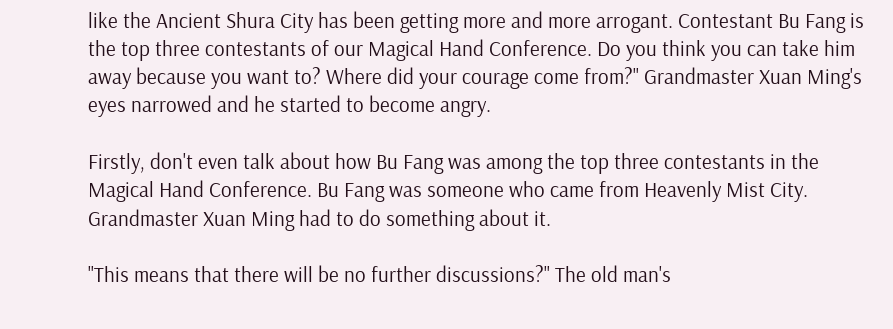like the Ancient Shura City has been getting more and more arrogant. Contestant Bu Fang is the top three contestants of our Magical Hand Conference. Do you think you can take him away because you want to? Where did your courage come from?" Grandmaster Xuan Ming's eyes narrowed and he started to become angry.

Firstly, don't even talk about how Bu Fang was among the top three contestants in the Magical Hand Conference. Bu Fang was someone who came from Heavenly Mist City. Grandmaster Xuan Ming had to do something about it.

"This means that there will be no further discussions?" The old man's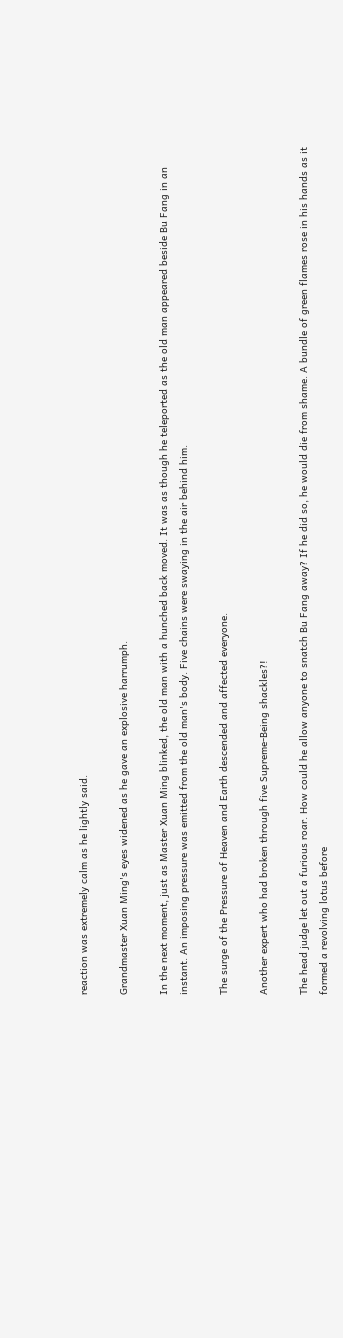reaction was extremely calm as he lightly said.

Grandmaster Xuan Ming's eyes widened as he gave an explosive harrumph.

In the next moment, just as Master Xuan Ming blinked, the old man with a hunched back moved. It was as though he teleported as the old man appeared beside Bu Fang in an instant. An imposing pressure was emitted from the old man's body. Five chains were swaying in the air behind him.

The surge of the Pressure of Heaven and Earth descended and affected everyone.

Another expert who had broken through five Supreme-Being shackles?!

The head judge let out a furious roar. How could he allow anyone to snatch Bu Fang away? If he did so, he would die from shame. A bundle of green flames rose in his hands as it formed a revolving lotus before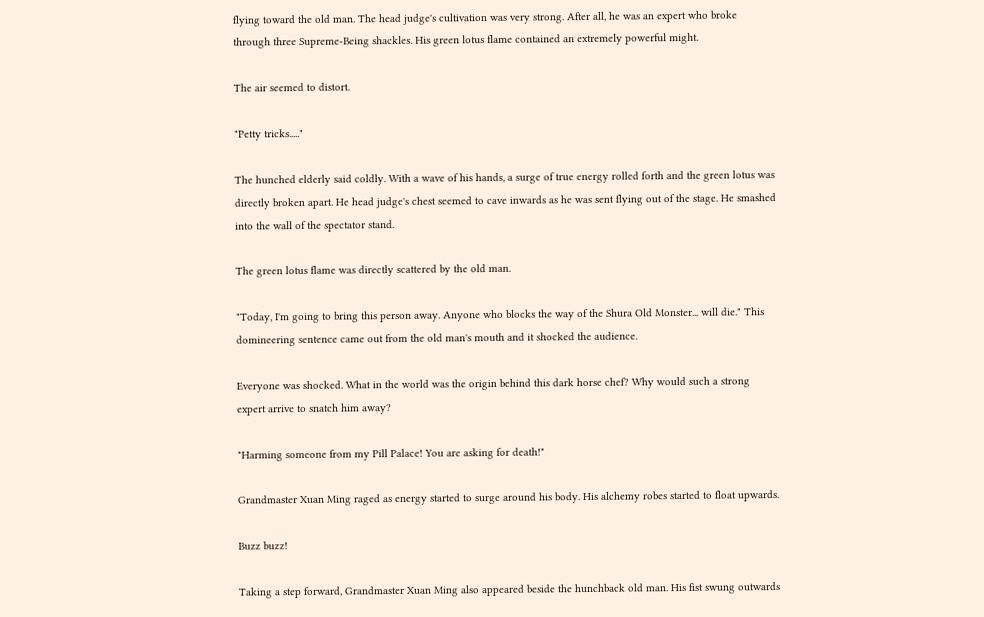flying toward the old man. The head judge's cultivation was very strong. After all, he was an expert who broke through three Supreme-Being shackles. His green lotus flame contained an extremely powerful might.

The air seemed to distort.

"Petty tricks....."

The hunched elderly said coldly. With a wave of his hands, a surge of true energy rolled forth and the green lotus was directly broken apart. He head judge's chest seemed to cave inwards as he was sent flying out of the stage. He smashed into the wall of the spectator stand.

The green lotus flame was directly scattered by the old man.

"Today, I'm going to bring this person away. Anyone who blocks the way of the Shura Old Monster... will die." This domineering sentence came out from the old man's mouth and it shocked the audience.

Everyone was shocked. What in the world was the origin behind this dark horse chef? Why would such a strong expert arrive to snatch him away?

"Harming someone from my Pill Palace! You are asking for death!"

Grandmaster Xuan Ming raged as energy started to surge around his body. His alchemy robes started to float upwards.

Buzz buzz!

Taking a step forward, Grandmaster Xuan Ming also appeared beside the hunchback old man. His fist swung outwards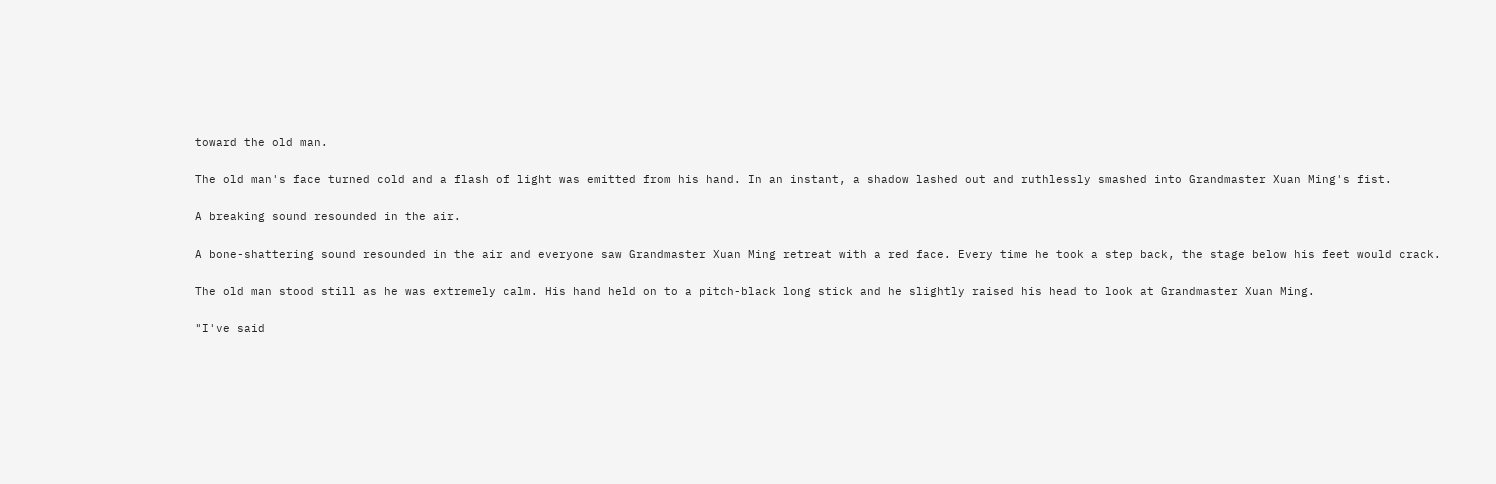toward the old man.

The old man's face turned cold and a flash of light was emitted from his hand. In an instant, a shadow lashed out and ruthlessly smashed into Grandmaster Xuan Ming's fist.

A breaking sound resounded in the air.

A bone-shattering sound resounded in the air and everyone saw Grandmaster Xuan Ming retreat with a red face. Every time he took a step back, the stage below his feet would crack.

The old man stood still as he was extremely calm. His hand held on to a pitch-black long stick and he slightly raised his head to look at Grandmaster Xuan Ming.

"I've said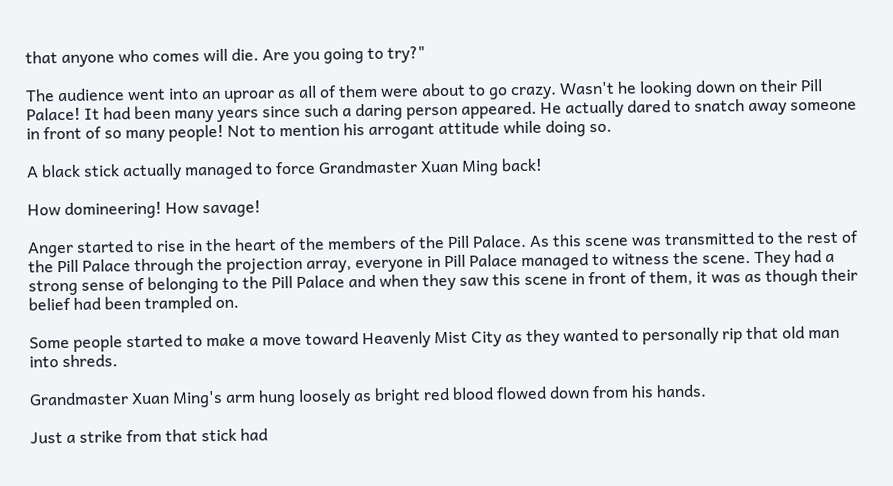that anyone who comes will die. Are you going to try?"

The audience went into an uproar as all of them were about to go crazy. Wasn't he looking down on their Pill Palace! It had been many years since such a daring person appeared. He actually dared to snatch away someone in front of so many people! Not to mention his arrogant attitude while doing so.

A black stick actually managed to force Grandmaster Xuan Ming back!

How domineering! How savage!

Anger started to rise in the heart of the members of the Pill Palace. As this scene was transmitted to the rest of the Pill Palace through the projection array, everyone in Pill Palace managed to witness the scene. They had a strong sense of belonging to the Pill Palace and when they saw this scene in front of them, it was as though their belief had been trampled on.

Some people started to make a move toward Heavenly Mist City as they wanted to personally rip that old man into shreds.

Grandmaster Xuan Ming's arm hung loosely as bright red blood flowed down from his hands.

Just a strike from that stick had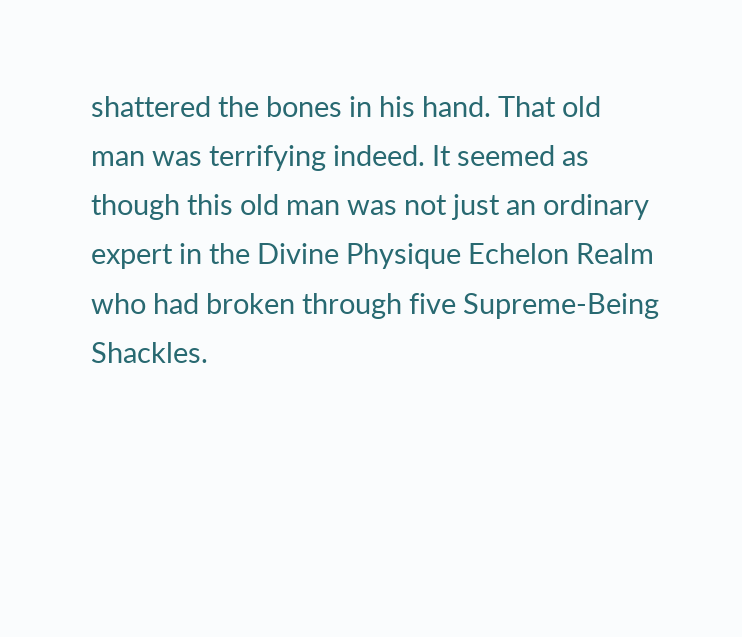shattered the bones in his hand. That old man was terrifying indeed. It seemed as though this old man was not just an ordinary expert in the Divine Physique Echelon Realm who had broken through five Supreme-Being Shackles.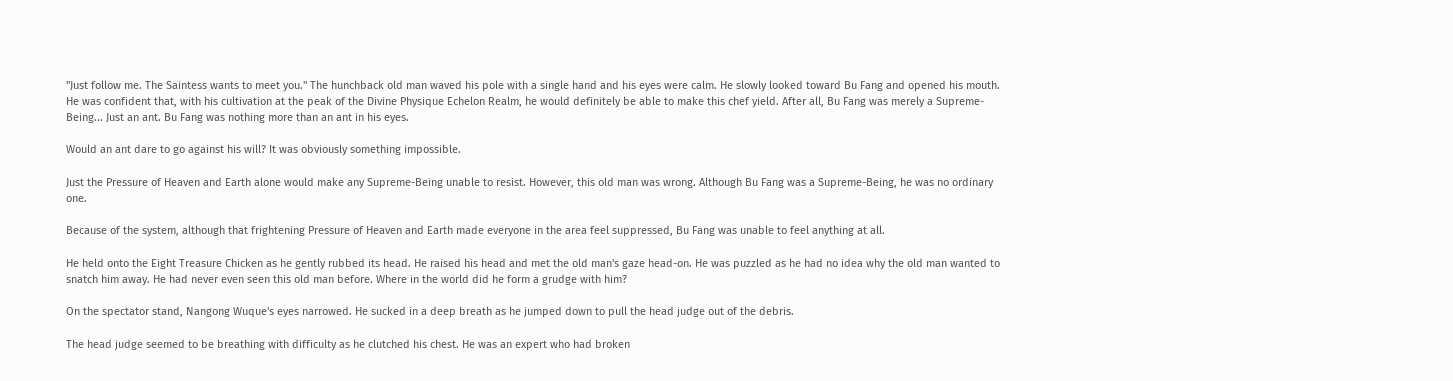"Just follow me. The Saintess wants to meet you." The hunchback old man waved his pole with a single hand and his eyes were calm. He slowly looked toward Bu Fang and opened his mouth. He was confident that, with his cultivation at the peak of the Divine Physique Echelon Realm, he would definitely be able to make this chef yield. After all, Bu Fang was merely a Supreme-Being... Just an ant. Bu Fang was nothing more than an ant in his eyes.

Would an ant dare to go against his will? It was obviously something impossible.

Just the Pressure of Heaven and Earth alone would make any Supreme-Being unable to resist. However, this old man was wrong. Although Bu Fang was a Supreme-Being, he was no ordinary one.

Because of the system, although that frightening Pressure of Heaven and Earth made everyone in the area feel suppressed, Bu Fang was unable to feel anything at all.

He held onto the Eight Treasure Chicken as he gently rubbed its head. He raised his head and met the old man's gaze head-on. He was puzzled as he had no idea why the old man wanted to snatch him away. He had never even seen this old man before. Where in the world did he form a grudge with him?

On the spectator stand, Nangong Wuque's eyes narrowed. He sucked in a deep breath as he jumped down to pull the head judge out of the debris.

The head judge seemed to be breathing with difficulty as he clutched his chest. He was an expert who had broken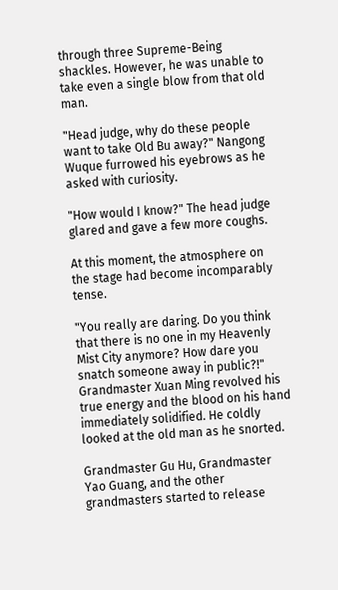through three Supreme-Being shackles. However, he was unable to take even a single blow from that old man.

"Head judge, why do these people want to take Old Bu away?" Nangong Wuque furrowed his eyebrows as he asked with curiosity.

"How would I know?" The head judge glared and gave a few more coughs.

At this moment, the atmosphere on the stage had become incomparably tense.

"You really are daring. Do you think that there is no one in my Heavenly Mist City anymore? How dare you snatch someone away in public?!" Grandmaster Xuan Ming revolved his true energy and the blood on his hand immediately solidified. He coldly looked at the old man as he snorted.

Grandmaster Gu Hu, Grandmaster Yao Guang, and the other grandmasters started to release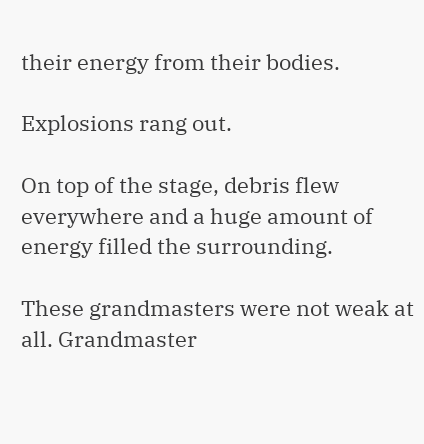their energy from their bodies.

Explosions rang out.

On top of the stage, debris flew everywhere and a huge amount of energy filled the surrounding.

These grandmasters were not weak at all. Grandmaster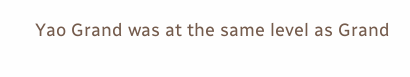Yao Grand was at the same level as Grand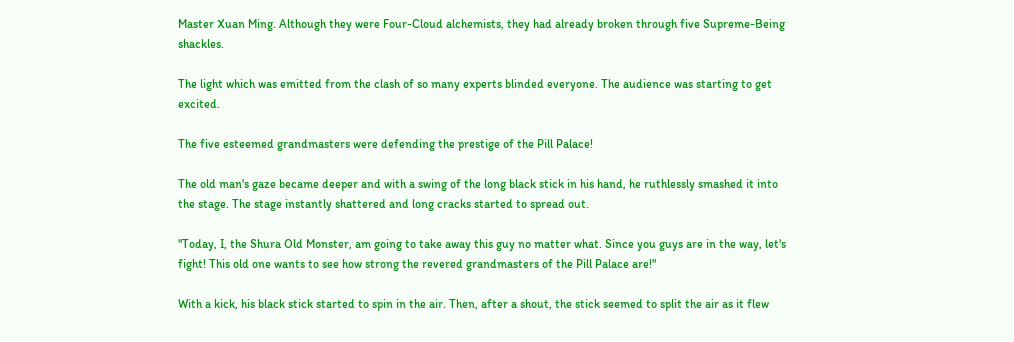Master Xuan Ming. Although they were Four-Cloud alchemists, they had already broken through five Supreme-Being shackles.

The light which was emitted from the clash of so many experts blinded everyone. The audience was starting to get excited.

The five esteemed grandmasters were defending the prestige of the Pill Palace!

The old man's gaze became deeper and with a swing of the long black stick in his hand, he ruthlessly smashed it into the stage. The stage instantly shattered and long cracks started to spread out.

"Today, I, the Shura Old Monster, am going to take away this guy no matter what. Since you guys are in the way, let's fight! This old one wants to see how strong the revered grandmasters of the Pill Palace are!"

With a kick, his black stick started to spin in the air. Then, after a shout, the stick seemed to split the air as it flew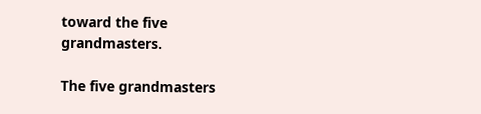toward the five grandmasters.

The five grandmasters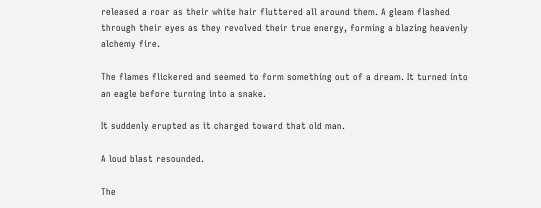released a roar as their white hair fluttered all around them. A gleam flashed through their eyes as they revolved their true energy, forming a blazing heavenly alchemy fire.

The flames flickered and seemed to form something out of a dream. It turned into an eagle before turning into a snake.

It suddenly erupted as it charged toward that old man.

A loud blast resounded.

The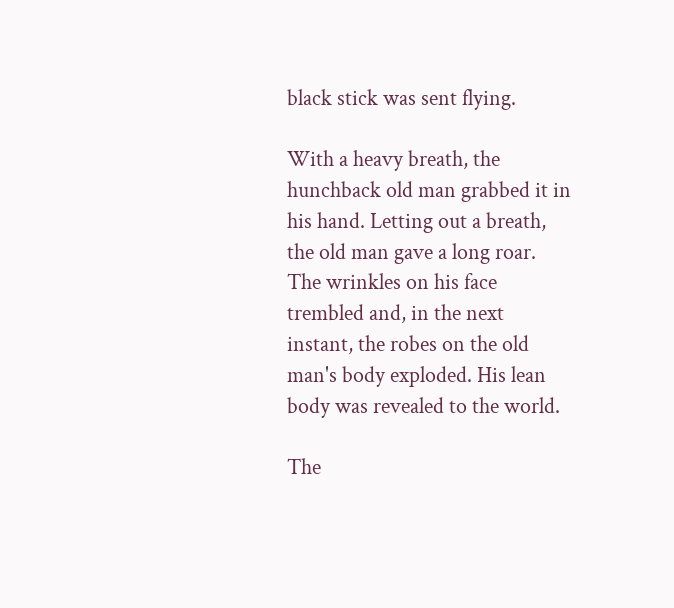black stick was sent flying.

With a heavy breath, the hunchback old man grabbed it in his hand. Letting out a breath, the old man gave a long roar. The wrinkles on his face trembled and, in the next instant, the robes on the old man's body exploded. His lean body was revealed to the world.

The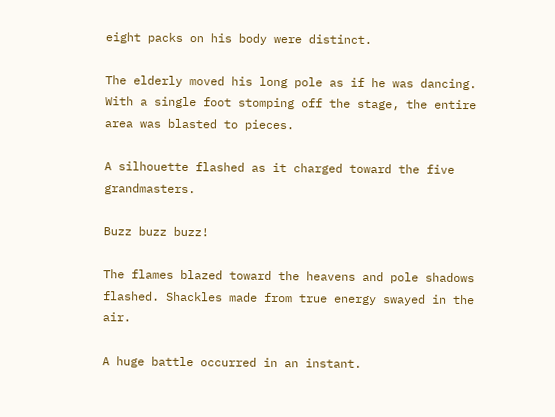eight packs on his body were distinct.

The elderly moved his long pole as if he was dancing. With a single foot stomping off the stage, the entire area was blasted to pieces.

A silhouette flashed as it charged toward the five grandmasters.

Buzz buzz buzz!

The flames blazed toward the heavens and pole shadows flashed. Shackles made from true energy swayed in the air.

A huge battle occurred in an instant.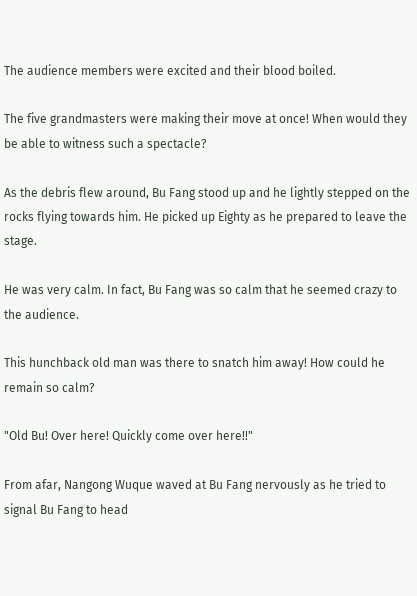The audience members were excited and their blood boiled.

The five grandmasters were making their move at once! When would they be able to witness such a spectacle?

As the debris flew around, Bu Fang stood up and he lightly stepped on the rocks flying towards him. He picked up Eighty as he prepared to leave the stage.

He was very calm. In fact, Bu Fang was so calm that he seemed crazy to the audience.

This hunchback old man was there to snatch him away! How could he remain so calm?

"Old Bu! Over here! Quickly come over here!!"

From afar, Nangong Wuque waved at Bu Fang nervously as he tried to signal Bu Fang to head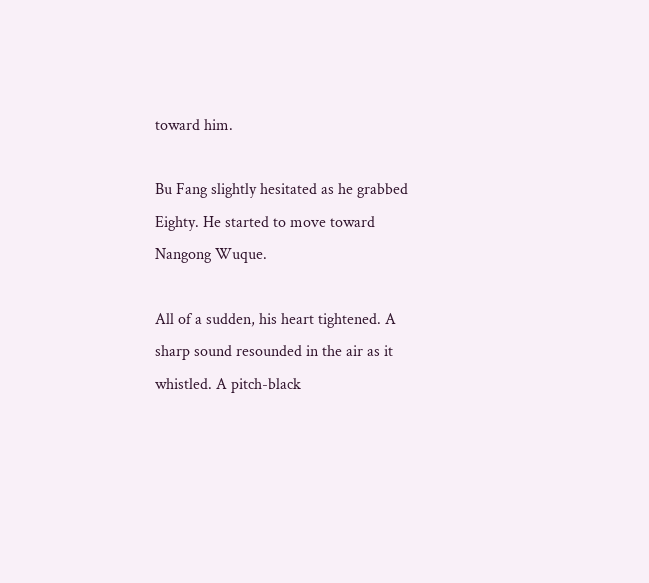toward him.

Bu Fang slightly hesitated as he grabbed Eighty. He started to move toward Nangong Wuque.

All of a sudden, his heart tightened. A sharp sound resounded in the air as it whistled. A pitch-black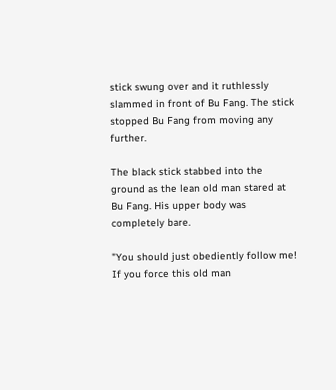stick swung over and it ruthlessly slammed in front of Bu Fang. The stick stopped Bu Fang from moving any further.

The black stick stabbed into the ground as the lean old man stared at Bu Fang. His upper body was completely bare.

"You should just obediently follow me! If you force this old man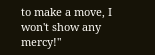to make a move, I won't show any mercy!"